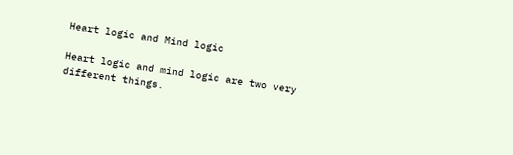Heart logic and Mind logic

Heart logic and mind logic are two very different things.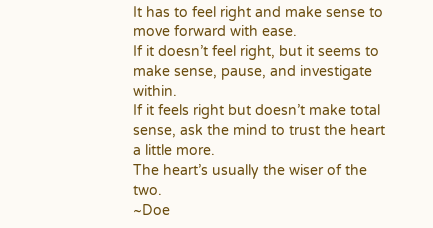It has to feel right and make sense to move forward with ease.
If it doesn’t feel right, but it seems to make sense, pause, and investigate within.
If it feels right but doesn’t make total sense, ask the mind to trust the heart a little more.
The heart’s usually the wiser of the two.
~Doe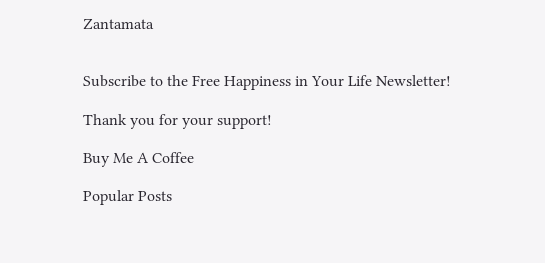Zantamata


Subscribe to the Free Happiness in Your Life Newsletter!

Thank you for your support!

Buy Me A Coffee

Popular Posts